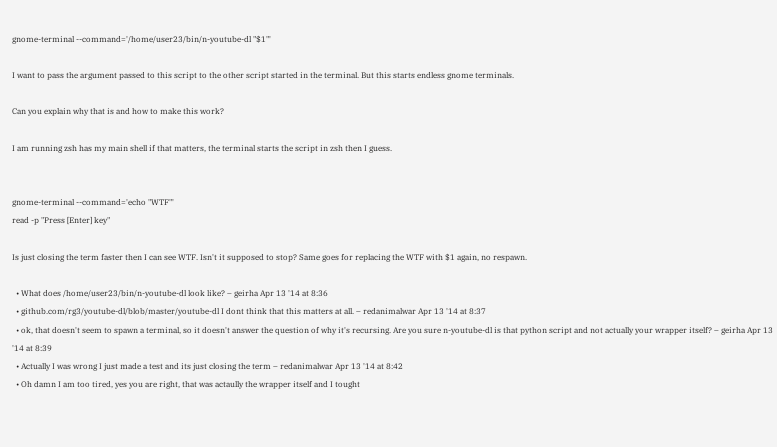gnome-terminal --command='/home/user23/bin/n-youtube-dl "$1"'

I want to pass the argument passed to this script to the other script started in the terminal. But this starts endless gnome terminals.

Can you explain why that is and how to make this work?

I am running zsh has my main shell if that matters, the terminal starts the script in zsh then I guess.


gnome-terminal --command='echo "WTF"'
read -p "Press [Enter] key"

Is just closing the term faster then I can see WTF. Isn't it supposed to stop? Same goes for replacing the WTF with $1 again, no respawn.

  • What does /home/user23/bin/n-youtube-dl look like? – geirha Apr 13 '14 at 8:36
  • github.com/rg3/youtube-dl/blob/master/youtube-dl I dont think that this matters at all. – redanimalwar Apr 13 '14 at 8:37
  • ok, that doesn't seem to spawn a terminal, so it doesn't answer the question of why it's recursing. Are you sure n-youtube-dl is that python script and not actually your wrapper itself? – geirha Apr 13 '14 at 8:39
  • Actually I was wrong I just made a test and its just closing the term – redanimalwar Apr 13 '14 at 8:42
  • Oh damn I am too tired, yes you are right, that was actaully the wrapper itself and I tought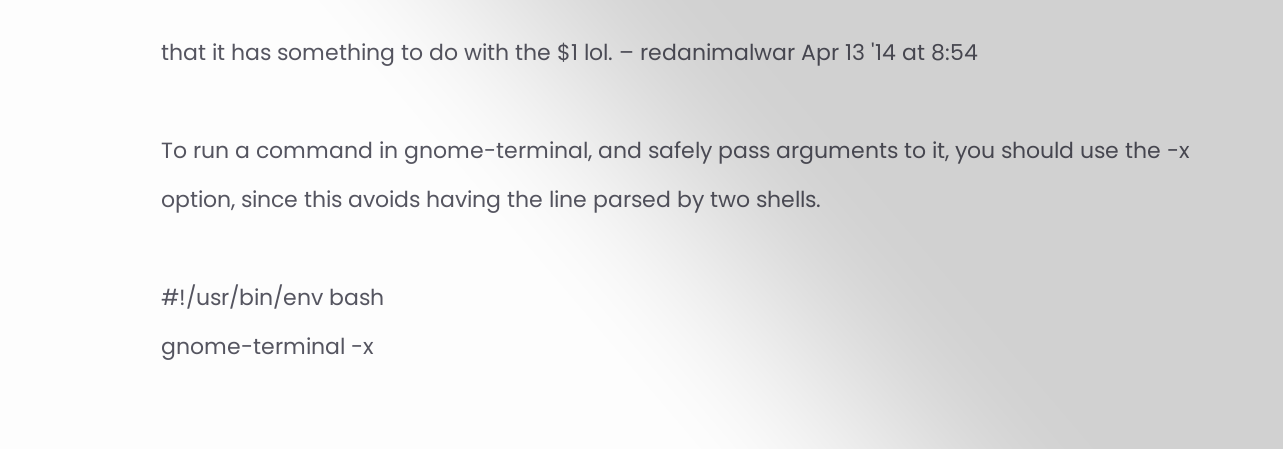that it has something to do with the $1 lol. – redanimalwar Apr 13 '14 at 8:54

To run a command in gnome-terminal, and safely pass arguments to it, you should use the -x option, since this avoids having the line parsed by two shells.

#!/usr/bin/env bash
gnome-terminal -x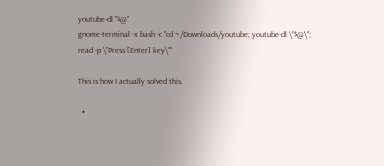youtube-dl "$@"
gnome-terminal -x bash -c "cd ~/Downloads/youtube; youtube-dl \"$@\"; read -p \"Press [Enter] key\""

This is how I actually solved this.

  •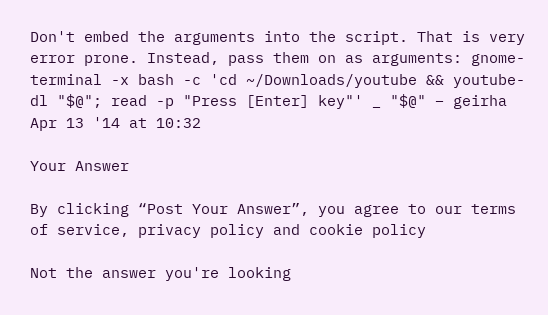Don't embed the arguments into the script. That is very error prone. Instead, pass them on as arguments: gnome-terminal -x bash -c 'cd ~/Downloads/youtube && youtube-dl "$@"; read -p "Press [Enter] key"' _ "$@" – geirha Apr 13 '14 at 10:32

Your Answer

By clicking “Post Your Answer”, you agree to our terms of service, privacy policy and cookie policy

Not the answer you're looking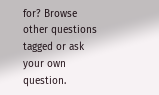for? Browse other questions tagged or ask your own question.